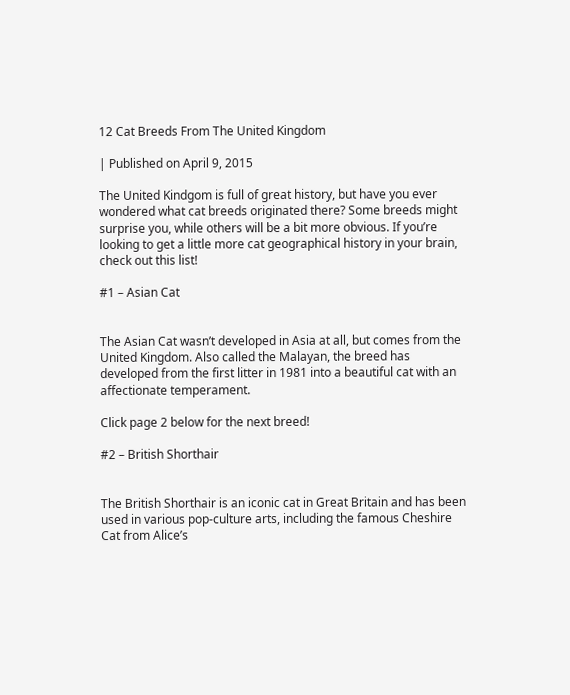12 Cat Breeds From The United Kingdom

| Published on April 9, 2015

The United Kindgom is full of great history, but have you ever wondered what cat breeds originated there? Some breeds might surprise you, while others will be a bit more obvious. If you’re looking to get a little more cat geographical history in your brain, check out this list!

#1 – Asian Cat


The Asian Cat wasn’t developed in Asia at all, but comes from the United Kingdom. Also called the Malayan, the breed has developed from the first litter in 1981 into a beautiful cat with an affectionate temperament.

Click page 2 below for the next breed!

#2 – British Shorthair


The British Shorthair is an iconic cat in Great Britain and has been used in various pop-culture arts, including the famous Cheshire Cat from Alice’s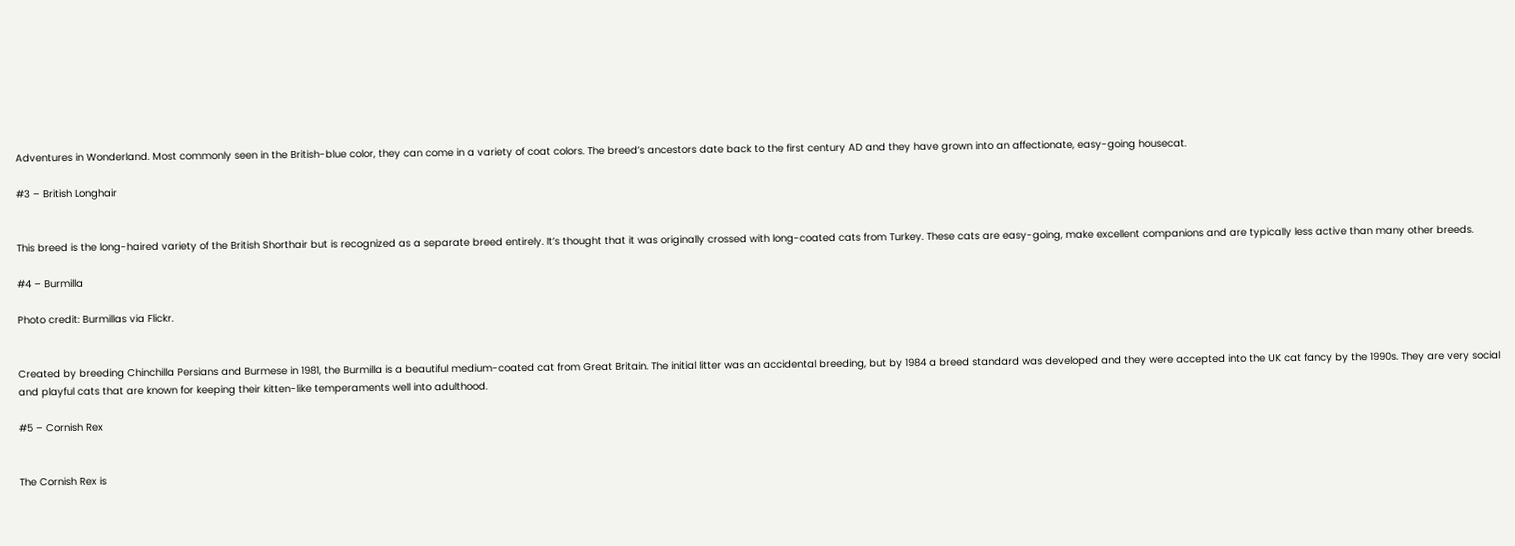Adventures in Wonderland. Most commonly seen in the British-blue color, they can come in a variety of coat colors. The breed’s ancestors date back to the first century AD and they have grown into an affectionate, easy-going housecat.

#3 – British Longhair


This breed is the long-haired variety of the British Shorthair but is recognized as a separate breed entirely. It’s thought that it was originally crossed with long-coated cats from Turkey. These cats are easy-going, make excellent companions and are typically less active than many other breeds.

#4 – Burmilla

Photo credit: Burmillas via Flickr.


Created by breeding Chinchilla Persians and Burmese in 1981, the Burmilla is a beautiful medium-coated cat from Great Britain. The initial litter was an accidental breeding, but by 1984 a breed standard was developed and they were accepted into the UK cat fancy by the 1990s. They are very social and playful cats that are known for keeping their kitten-like temperaments well into adulthood.

#5 – Cornish Rex


The Cornish Rex is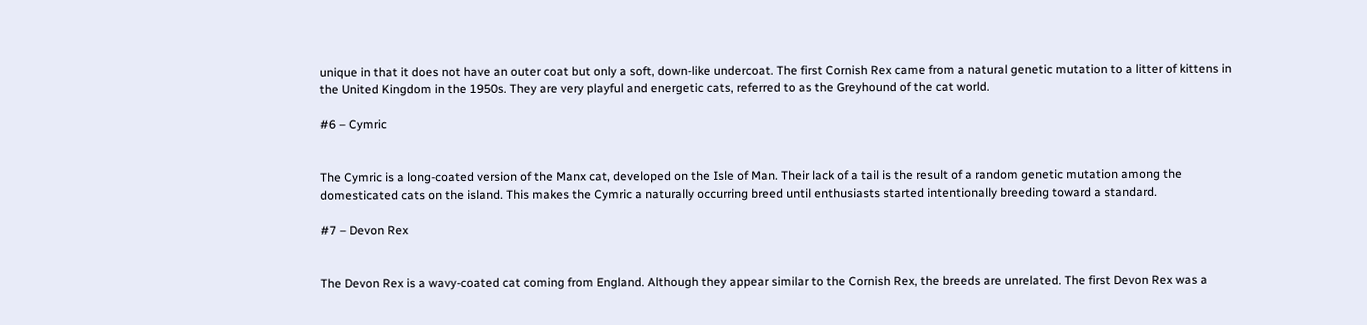unique in that it does not have an outer coat but only a soft, down-like undercoat. The first Cornish Rex came from a natural genetic mutation to a litter of kittens in the United Kingdom in the 1950s. They are very playful and energetic cats, referred to as the Greyhound of the cat world.

#6 – Cymric


The Cymric is a long-coated version of the Manx cat, developed on the Isle of Man. Their lack of a tail is the result of a random genetic mutation among the domesticated cats on the island. This makes the Cymric a naturally occurring breed until enthusiasts started intentionally breeding toward a standard.

#7 – Devon Rex


The Devon Rex is a wavy-coated cat coming from England. Although they appear similar to the Cornish Rex, the breeds are unrelated. The first Devon Rex was a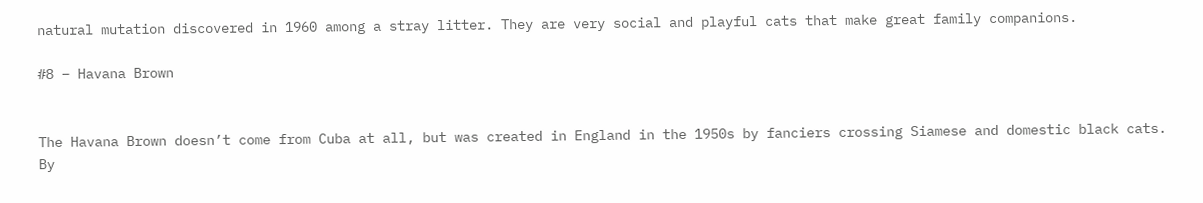natural mutation discovered in 1960 among a stray litter. They are very social and playful cats that make great family companions.

#8 – Havana Brown


The Havana Brown doesn’t come from Cuba at all, but was created in England in the 1950s by fanciers crossing Siamese and domestic black cats. By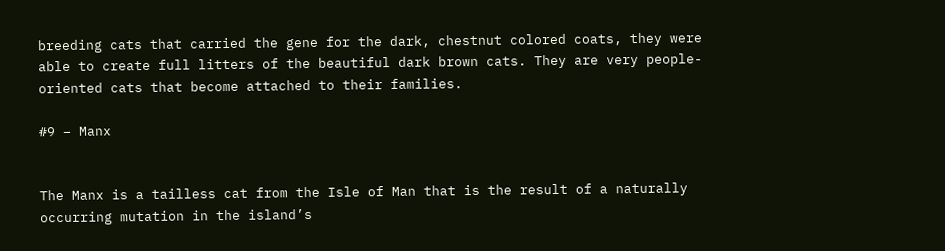breeding cats that carried the gene for the dark, chestnut colored coats, they were able to create full litters of the beautiful dark brown cats. They are very people-oriented cats that become attached to their families.

#9 – Manx


The Manx is a tailless cat from the Isle of Man that is the result of a naturally occurring mutation in the island’s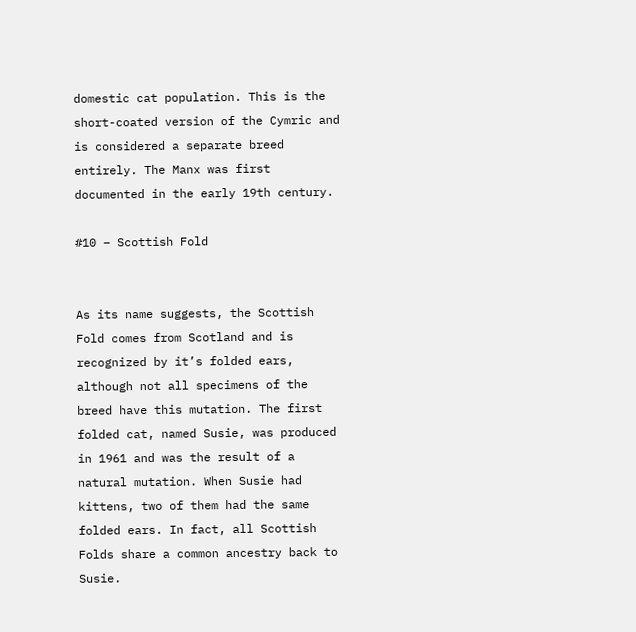domestic cat population. This is the short-coated version of the Cymric and is considered a separate breed entirely. The Manx was first documented in the early 19th century.

#10 – Scottish Fold


As its name suggests, the Scottish Fold comes from Scotland and is recognized by it’s folded ears, although not all specimens of the breed have this mutation. The first folded cat, named Susie, was produced in 1961 and was the result of a natural mutation. When Susie had kittens, two of them had the same folded ears. In fact, all Scottish Folds share a common ancestry back to Susie.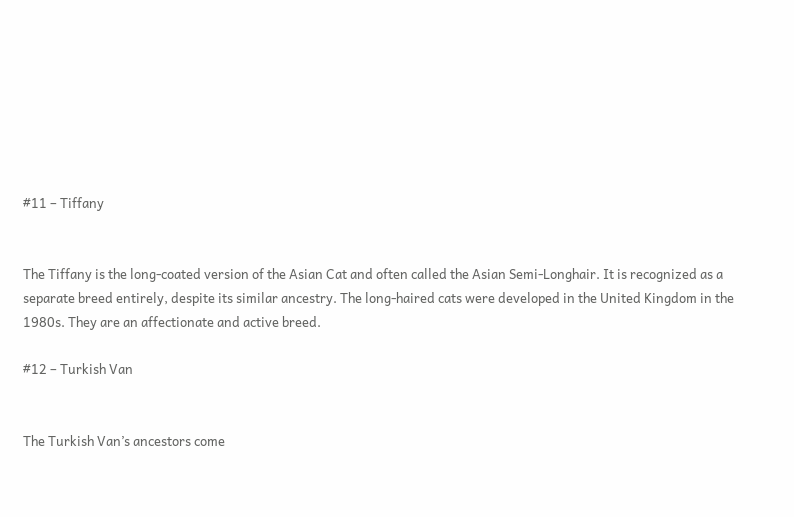#11 – Tiffany


The Tiffany is the long-coated version of the Asian Cat and often called the Asian Semi-Longhair. It is recognized as a separate breed entirely, despite its similar ancestry. The long-haired cats were developed in the United Kingdom in the 1980s. They are an affectionate and active breed.

#12 – Turkish Van


The Turkish Van’s ancestors come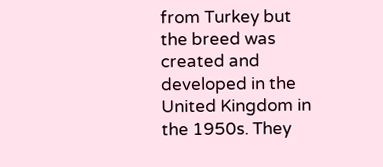from Turkey but the breed was created and developed in the United Kingdom in the 1950s. They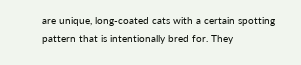are unique, long-coated cats with a certain spotting pattern that is intentionally bred for. They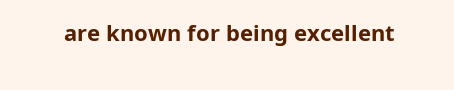are known for being excellent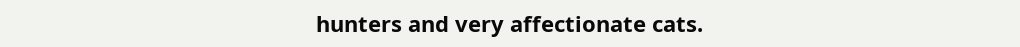hunters and very affectionate cats.